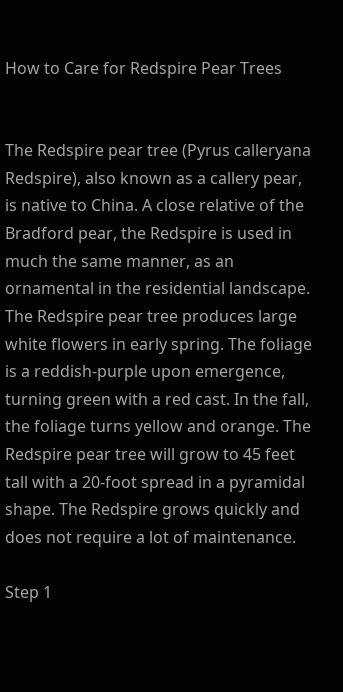How to Care for Redspire Pear Trees


The Redspire pear tree (Pyrus calleryana Redspire), also known as a callery pear, is native to China. A close relative of the Bradford pear, the Redspire is used in much the same manner, as an ornamental in the residential landscape. The Redspire pear tree produces large white flowers in early spring. The foliage is a reddish-purple upon emergence, turning green with a red cast. In the fall, the foliage turns yellow and orange. The Redspire pear tree will grow to 45 feet tall with a 20-foot spread in a pyramidal shape. The Redspire grows quickly and does not require a lot of maintenance.

Step 1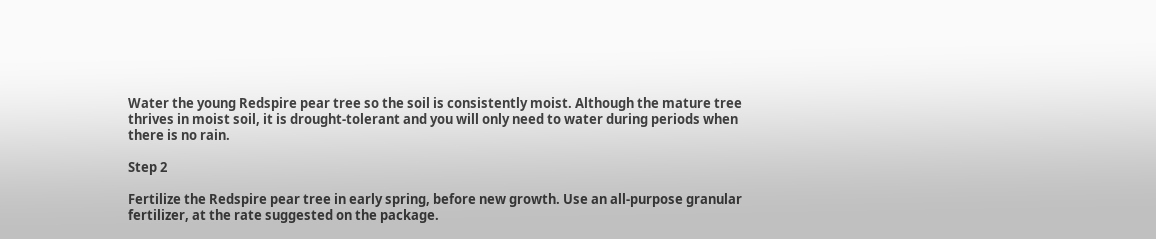Water the young Redspire pear tree so the soil is consistently moist. Although the mature tree thrives in moist soil, it is drought-tolerant and you will only need to water during periods when there is no rain.

Step 2

Fertilize the Redspire pear tree in early spring, before new growth. Use an all-purpose granular fertilizer, at the rate suggested on the package.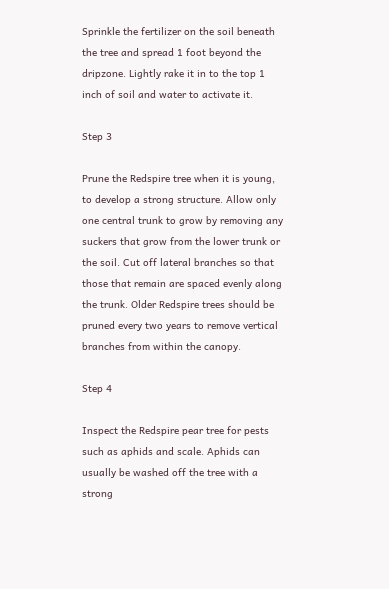Sprinkle the fertilizer on the soil beneath the tree and spread 1 foot beyond the dripzone. Lightly rake it in to the top 1 inch of soil and water to activate it.

Step 3

Prune the Redspire tree when it is young, to develop a strong structure. Allow only one central trunk to grow by removing any suckers that grow from the lower trunk or the soil. Cut off lateral branches so that those that remain are spaced evenly along the trunk. Older Redspire trees should be pruned every two years to remove vertical branches from within the canopy.

Step 4

Inspect the Redspire pear tree for pests such as aphids and scale. Aphids can usually be washed off the tree with a strong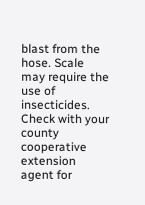blast from the hose. Scale may require the use of insecticides. Check with your county cooperative extension agent for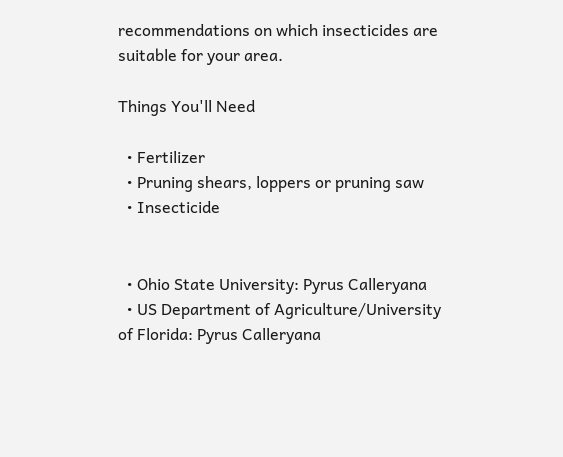recommendations on which insecticides are suitable for your area.

Things You'll Need

  • Fertilizer
  • Pruning shears, loppers or pruning saw
  • Insecticide


  • Ohio State University: Pyrus Calleryana
  • US Department of Agriculture/University of Florida: Pyrus Calleryana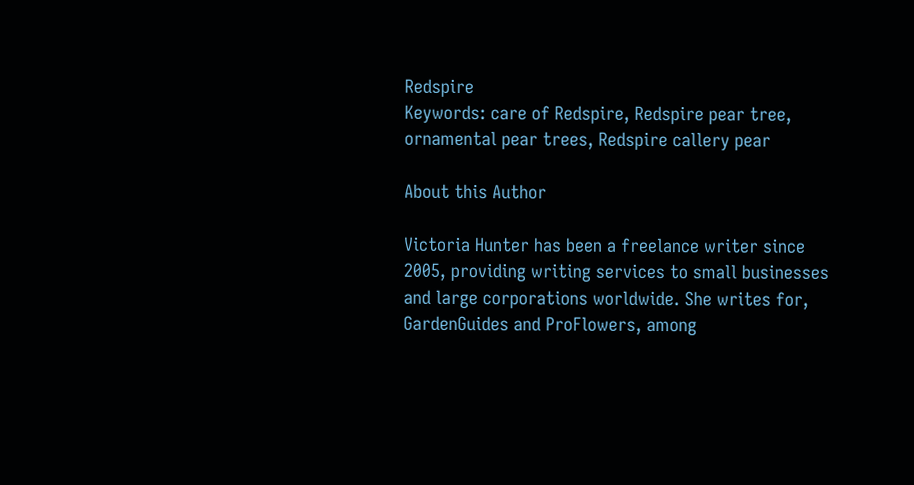Redspire
Keywords: care of Redspire, Redspire pear tree, ornamental pear trees, Redspire callery pear

About this Author

Victoria Hunter has been a freelance writer since 2005, providing writing services to small businesses and large corporations worldwide. She writes for, GardenGuides and ProFlowers, among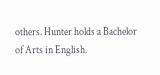others. Hunter holds a Bachelor of Arts in English.